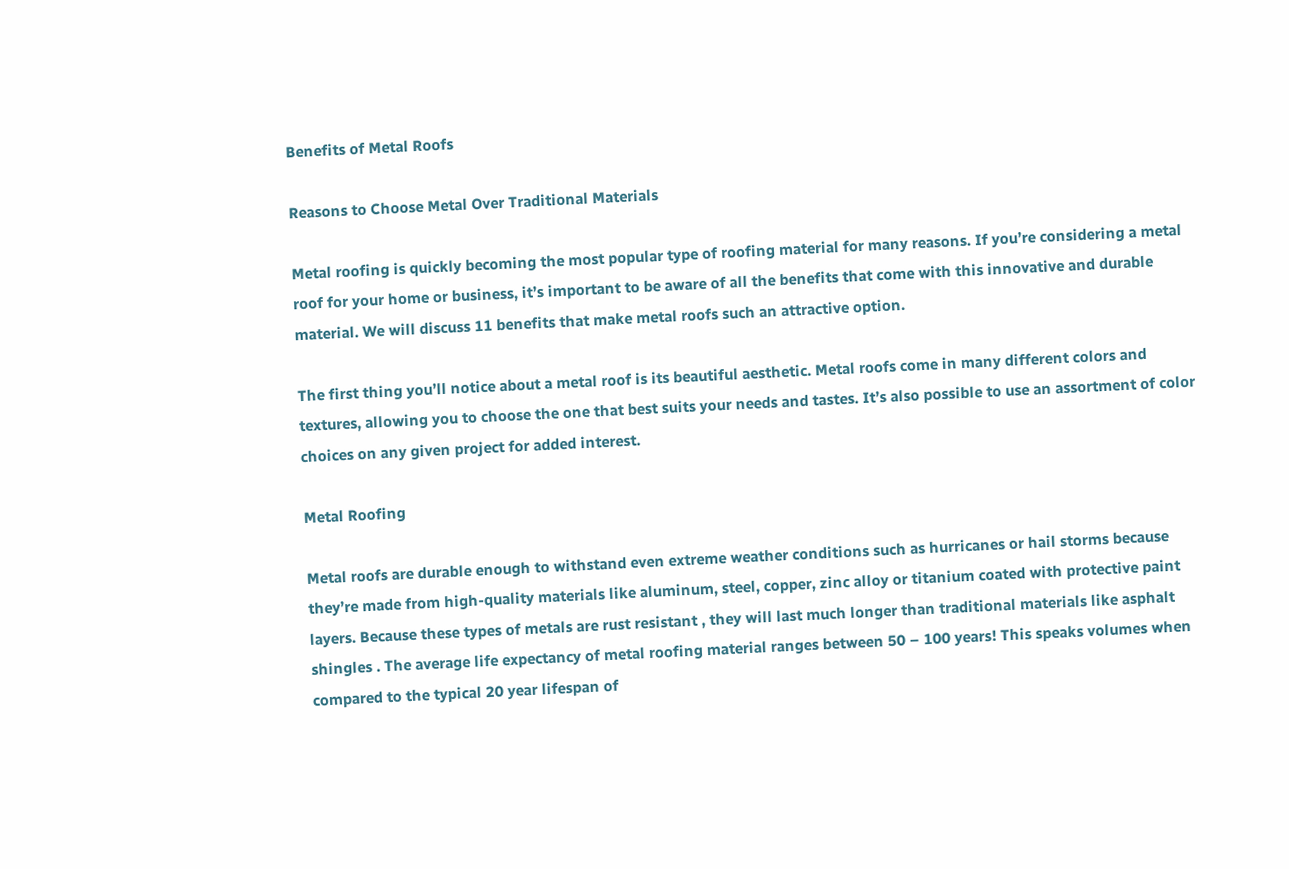Benefits of Metal Roofs

Reasons to Choose Metal Over Traditional Materials

Metal roofing is quickly becoming the most popular type of roofing material for many reasons. If you’re considering a metal roof for your home or business, it’s important to be aware of all the benefits that come with this innovative and durable material. We will discuss 11 benefits that make metal roofs such an attractive option.

The first thing you’ll notice about a metal roof is its beautiful aesthetic. Metal roofs come in many different colors and textures, allowing you to choose the one that best suits your needs and tastes. It’s also possible to use an assortment of color choices on any given project for added interest.

Metal Roofing

Metal roofs are durable enough to withstand even extreme weather conditions such as hurricanes or hail storms because they’re made from high-quality materials like aluminum, steel, copper, zinc alloy or titanium coated with protective paint layers. Because these types of metals are rust resistant , they will last much longer than traditional materials like asphalt shingles . The average life expectancy of metal roofing material ranges between 50 – 100 years! This speaks volumes when compared to the typical 20 year lifespan of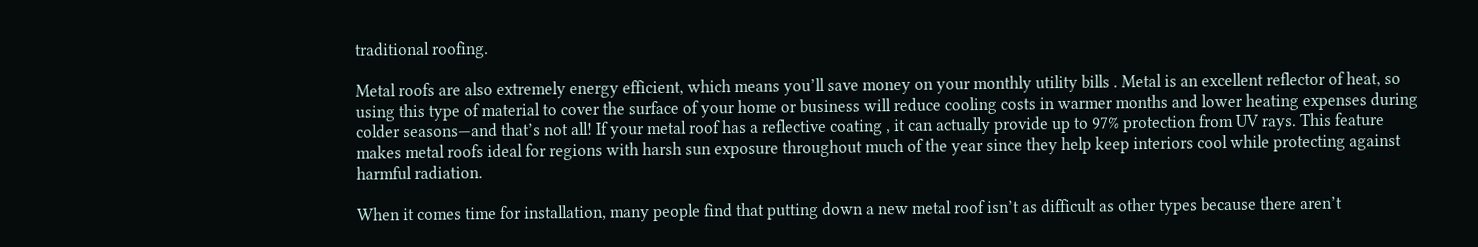traditional roofing.

Metal roofs are also extremely energy efficient, which means you’ll save money on your monthly utility bills . Metal is an excellent reflector of heat, so using this type of material to cover the surface of your home or business will reduce cooling costs in warmer months and lower heating expenses during colder seasons—and that’s not all! If your metal roof has a reflective coating , it can actually provide up to 97% protection from UV rays. This feature makes metal roofs ideal for regions with harsh sun exposure throughout much of the year since they help keep interiors cool while protecting against harmful radiation.

When it comes time for installation, many people find that putting down a new metal roof isn’t as difficult as other types because there aren’t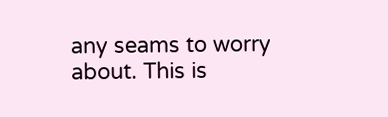any seams to worry about. This is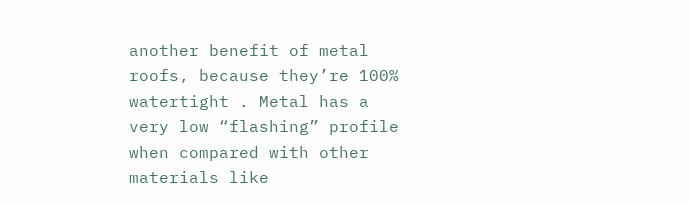another benefit of metal roofs, because they’re 100% watertight . Metal has a very low “flashing” profile when compared with other materials like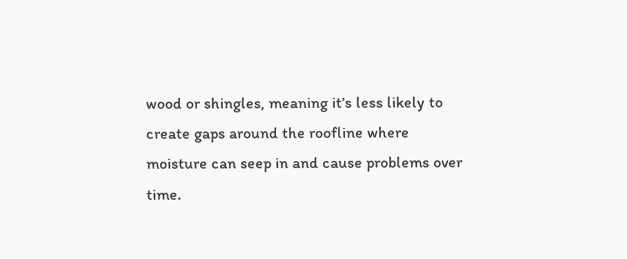wood or shingles, meaning it’s less likely to create gaps around the roofline where moisture can seep in and cause problems over time.